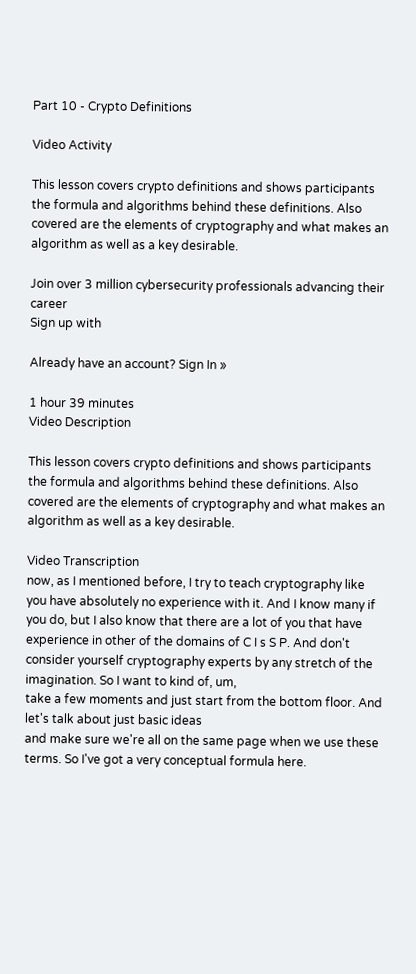Part 10 - Crypto Definitions

Video Activity

This lesson covers crypto definitions and shows participants the formula and algorithms behind these definitions. Also covered are the elements of cryptography and what makes an algorithm as well as a key desirable.

Join over 3 million cybersecurity professionals advancing their career
Sign up with

Already have an account? Sign In »

1 hour 39 minutes
Video Description

This lesson covers crypto definitions and shows participants the formula and algorithms behind these definitions. Also covered are the elements of cryptography and what makes an algorithm as well as a key desirable.

Video Transcription
now, as I mentioned before, I try to teach cryptography like you have absolutely no experience with it. And I know many if you do, but I also know that there are a lot of you that have experience in other of the domains of C I s S P. And don't consider yourself cryptography experts by any stretch of the imagination. So I want to kind of, um,
take a few moments and just start from the bottom floor. And let's talk about just basic ideas
and make sure we're all on the same page when we use these terms. So I've got a very conceptual formula here.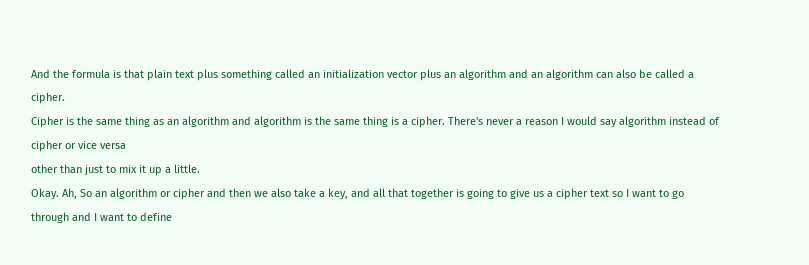And the formula is that plain text plus something called an initialization vector plus an algorithm and an algorithm can also be called a cipher.
Cipher is the same thing as an algorithm and algorithm is the same thing is a cipher. There's never a reason I would say algorithm instead of cipher or vice versa
other than just to mix it up a little.
Okay. Ah, So an algorithm or cipher and then we also take a key, and all that together is going to give us a cipher text so I want to go through and I want to define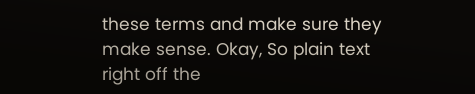these terms and make sure they make sense. Okay, So plain text
right off the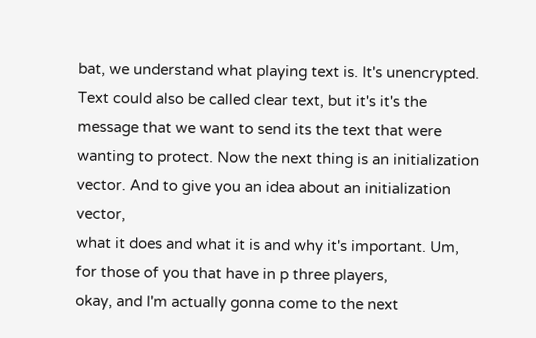bat, we understand what playing text is. It's unencrypted. Text could also be called clear text, but it's it's the message that we want to send its the text that were wanting to protect. Now the next thing is an initialization vector. And to give you an idea about an initialization vector,
what it does and what it is and why it's important. Um,
for those of you that have in p three players,
okay, and I'm actually gonna come to the next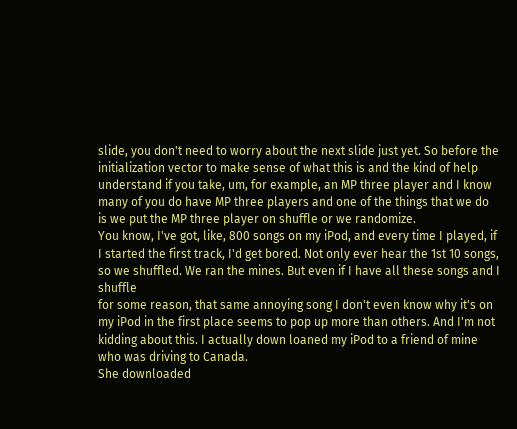slide, you don't need to worry about the next slide just yet. So before the initialization vector to make sense of what this is and the kind of help understand if you take, um, for example, an MP three player and I know many of you do have MP three players and one of the things that we do
is we put the MP three player on shuffle or we randomize.
You know, I've got, like, 800 songs on my iPod, and every time I played, if I started the first track, I'd get bored. Not only ever hear the 1st 10 songs, so we shuffled. We ran the mines. But even if I have all these songs and I shuffle
for some reason, that same annoying song I don't even know why it's on my iPod in the first place seems to pop up more than others. And I'm not kidding about this. I actually down loaned my iPod to a friend of mine who was driving to Canada.
She downloaded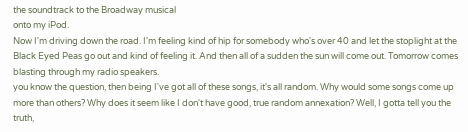the soundtrack to the Broadway musical
onto my iPod.
Now I'm driving down the road. I'm feeling kind of hip for somebody who's over 40 and let the stoplight at the Black Eyed Peas go out and kind of feeling it. And then all of a sudden the sun will come out. Tomorrow comes blasting through my radio speakers.
you know the question, then being I've got all of these songs, it's all random. Why would some songs come up more than others? Why does it seem like I don't have good, true random annexation? Well, I gotta tell you the truth,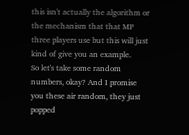this isn't actually the algorithm or the mechanism that that MP three players use but this will just kind of give you an example.
So let's take some random numbers, okay? And I promise you these air random, they just
popped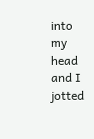into my head and I jotted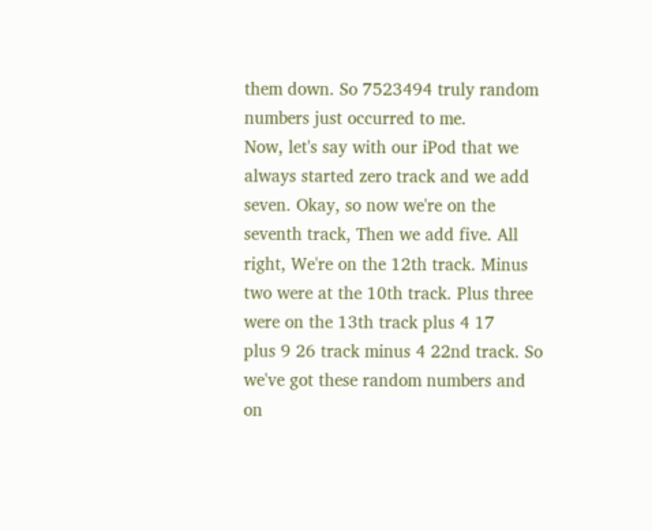them down. So 7523494 truly random numbers just occurred to me.
Now, let's say with our iPod that we always started zero track and we add seven. Okay, so now we're on the seventh track, Then we add five. All right, We're on the 12th track. Minus two were at the 10th track. Plus three were on the 13th track plus 4 17
plus 9 26 track minus 4 22nd track. So we've got these random numbers and on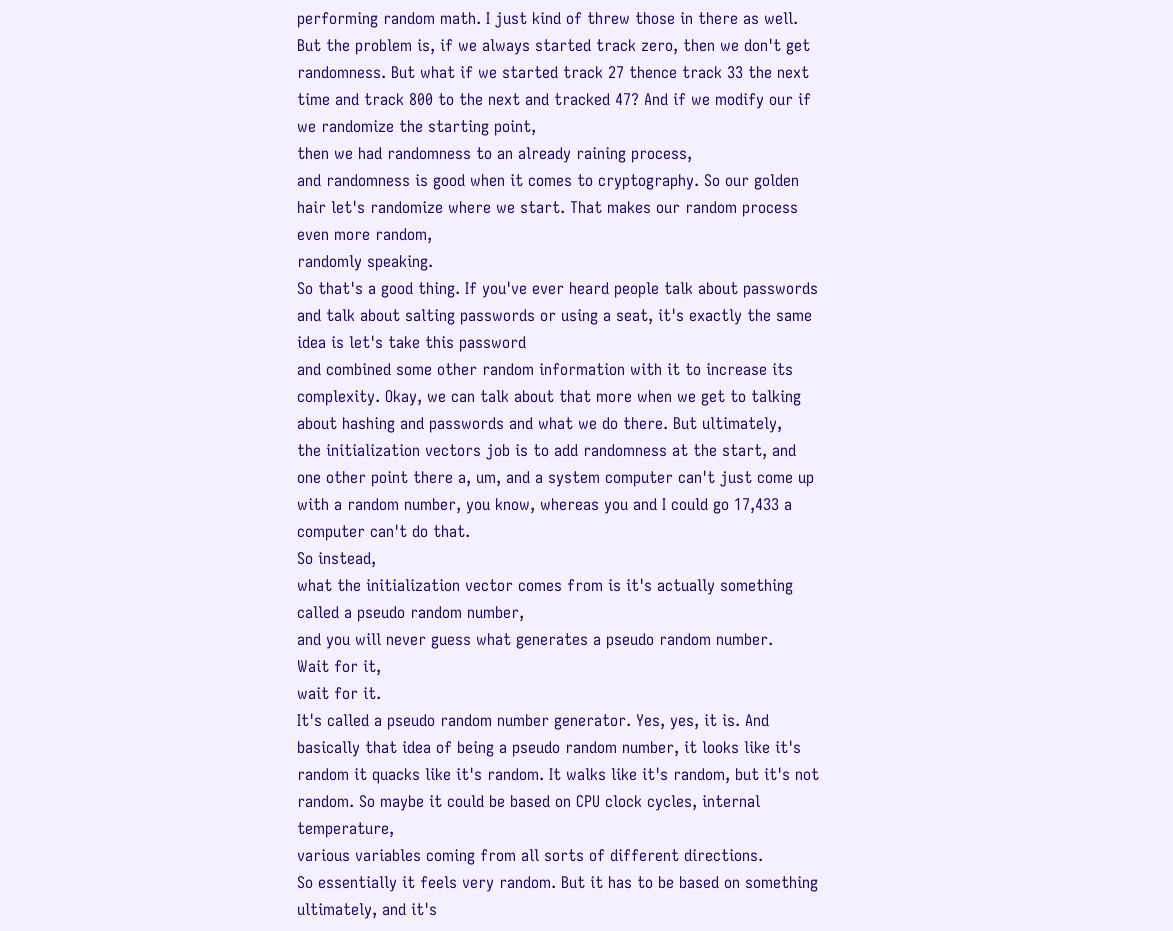performing random math. I just kind of threw those in there as well.
But the problem is, if we always started track zero, then we don't get randomness. But what if we started track 27 thence track 33 the next time and track 800 to the next and tracked 47? And if we modify our if we randomize the starting point,
then we had randomness to an already raining process,
and randomness is good when it comes to cryptography. So our golden hair let's randomize where we start. That makes our random process even more random,
randomly speaking.
So that's a good thing. If you've ever heard people talk about passwords and talk about salting passwords or using a seat, it's exactly the same idea is let's take this password
and combined some other random information with it to increase its complexity. Okay, we can talk about that more when we get to talking about hashing and passwords and what we do there. But ultimately,
the initialization vectors job is to add randomness at the start, and one other point there a, um, and a system computer can't just come up with a random number, you know, whereas you and I could go 17,433 a computer can't do that.
So instead,
what the initialization vector comes from is it's actually something called a pseudo random number,
and you will never guess what generates a pseudo random number.
Wait for it,
wait for it.
It's called a pseudo random number generator. Yes, yes, it is. And basically that idea of being a pseudo random number, it looks like it's random it quacks like it's random. It walks like it's random, but it's not random. So maybe it could be based on CPU clock cycles, internal temperature,
various variables coming from all sorts of different directions.
So essentially it feels very random. But it has to be based on something ultimately, and it's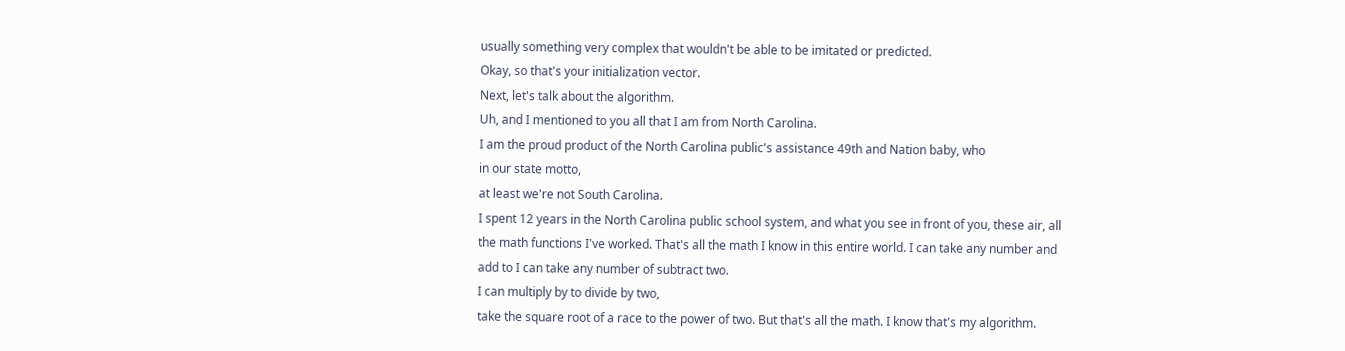usually something very complex that wouldn't be able to be imitated or predicted.
Okay, so that's your initialization vector.
Next, let's talk about the algorithm.
Uh, and I mentioned to you all that I am from North Carolina.
I am the proud product of the North Carolina public's assistance 49th and Nation baby, who
in our state motto,
at least we're not South Carolina.
I spent 12 years in the North Carolina public school system, and what you see in front of you, these air, all the math functions I've worked. That's all the math I know in this entire world. I can take any number and add to I can take any number of subtract two.
I can multiply by to divide by two,
take the square root of a race to the power of two. But that's all the math. I know that's my algorithm.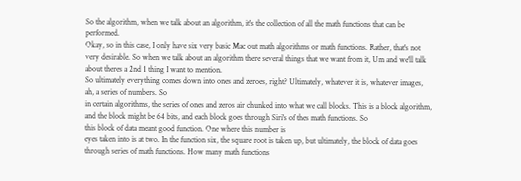So the algorithm, when we talk about an algorithm, it's the collection of all the math functions that can be performed.
Okay, so in this case, I only have six very basic Mac out math algorithms or math functions. Rather, that's not very desirable. So when we talk about an algorithm there several things that we want from it, Um and we'll talk about theres a 2nd 1 thing I want to mention.
So ultimately everything comes down into ones and zeroes, right? Ultimately, whatever it is, whatever images,
ah, a series of numbers. So
in certain algorithms, the series of ones and zeros air chunked into what we call blocks. This is a block algorithm, and the block might be 64 bits, and each block goes through Siri's of thes math functions. So
this block of data meant good function. One where this number is
eyes taken into is at two. In the function six, the square root is taken up, but ultimately, the block of data goes through series of math functions. How many math functions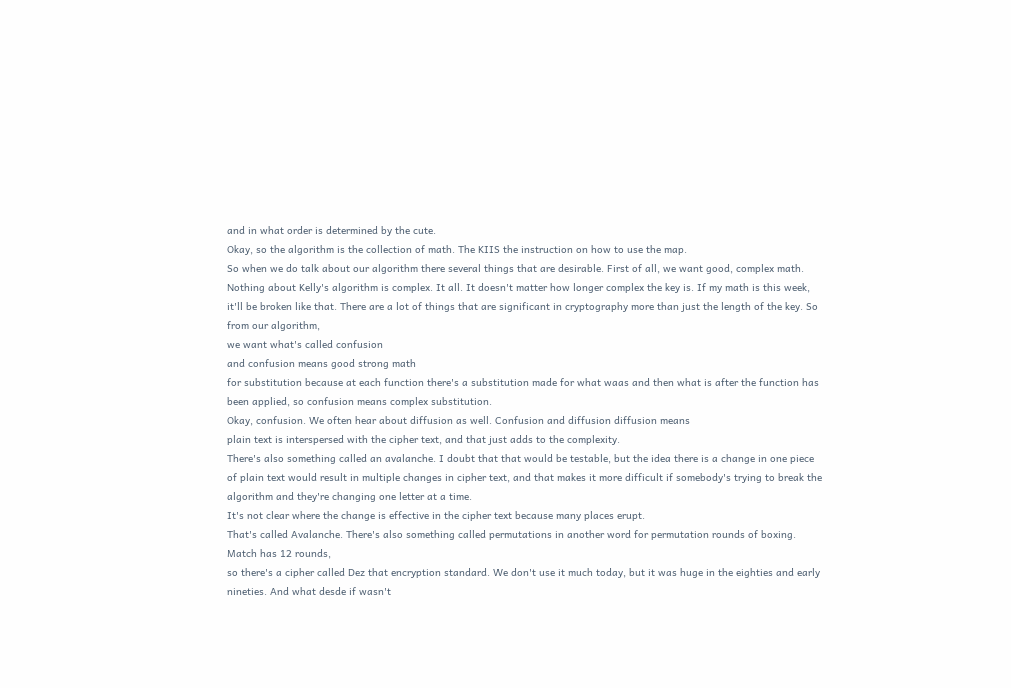and in what order is determined by the cute.
Okay, so the algorithm is the collection of math. The KIIS the instruction on how to use the map.
So when we do talk about our algorithm there several things that are desirable. First of all, we want good, complex math.
Nothing about Kelly's algorithm is complex. It all. It doesn't matter how longer complex the key is. If my math is this week, it'll be broken like that. There are a lot of things that are significant in cryptography more than just the length of the key. So from our algorithm,
we want what's called confusion
and confusion means good strong math
for substitution because at each function there's a substitution made for what waas and then what is after the function has been applied, so confusion means complex substitution.
Okay, confusion. We often hear about diffusion as well. Confusion and diffusion diffusion means
plain text is interspersed with the cipher text, and that just adds to the complexity.
There's also something called an avalanche. I doubt that that would be testable, but the idea there is a change in one piece of plain text would result in multiple changes in cipher text, and that makes it more difficult if somebody's trying to break the algorithm and they're changing one letter at a time.
It's not clear where the change is effective in the cipher text because many places erupt.
That's called Avalanche. There's also something called permutations in another word for permutation rounds of boxing. Match has 12 rounds,
so there's a cipher called Dez that encryption standard. We don't use it much today, but it was huge in the eighties and early nineties. And what desde if wasn't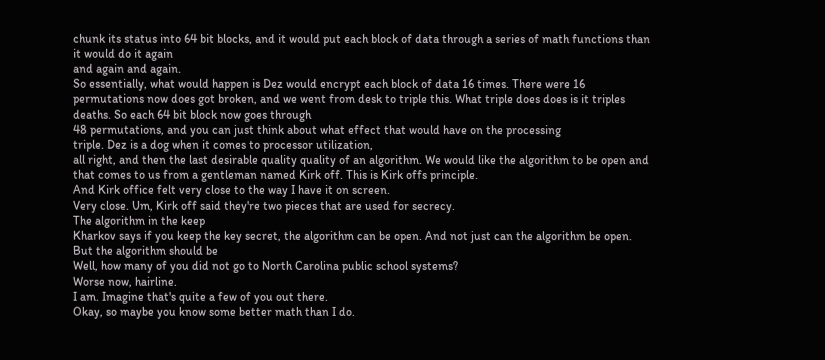chunk its status into 64 bit blocks, and it would put each block of data through a series of math functions than it would do it again
and again and again.
So essentially, what would happen is Dez would encrypt each block of data 16 times. There were 16 permutations now does got broken, and we went from desk to triple this. What triple does does is it triples deaths. So each 64 bit block now goes through
48 permutations, and you can just think about what effect that would have on the processing
triple. Dez is a dog when it comes to processor utilization,
all right, and then the last desirable quality quality of an algorithm. We would like the algorithm to be open and that comes to us from a gentleman named Kirk off. This is Kirk offs principle.
And Kirk office felt very close to the way I have it on screen.
Very close. Um, Kirk off said they're two pieces that are used for secrecy.
The algorithm in the keep
Kharkov says if you keep the key secret, the algorithm can be open. And not just can the algorithm be open. But the algorithm should be
Well, how many of you did not go to North Carolina public school systems?
Worse now, hairline.
I am. Imagine that's quite a few of you out there.
Okay, so maybe you know some better math than I do.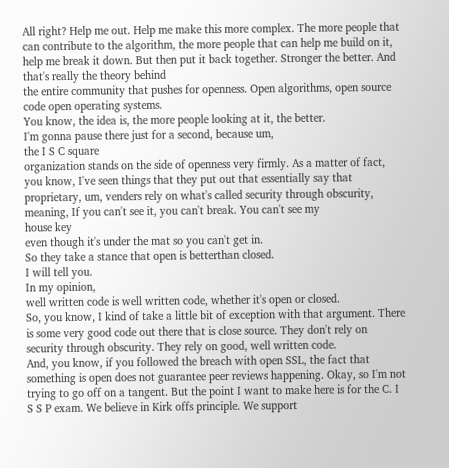All right? Help me out. Help me make this more complex. The more people that can contribute to the algorithm, the more people that can help me build on it, help me break it down. But then put it back together. Stronger the better. And that's really the theory behind
the entire community that pushes for openness. Open algorithms, open source code open operating systems.
You know, the idea is, the more people looking at it, the better.
I'm gonna pause there just for a second, because um,
the I S C square
organization stands on the side of openness very firmly. As a matter of fact, you know, I've seen things that they put out that essentially say that proprietary, um, venders rely on what's called security through obscurity, meaning, If you can't see it, you can't break. You can't see my
house key
even though it's under the mat so you can't get in.
So they take a stance that open is betterthan closed.
I will tell you.
In my opinion,
well written code is well written code, whether it's open or closed.
So, you know, I kind of take a little bit of exception with that argument. There is some very good code out there that is close source. They don't rely on security through obscurity. They rely on good, well written code.
And, you know, if you followed the breach with open SSL, the fact that something is open does not guarantee peer reviews happening. Okay, so I'm not trying to go off on a tangent. But the point I want to make here is for the C. I S S P exam. We believe in Kirk offs principle. We support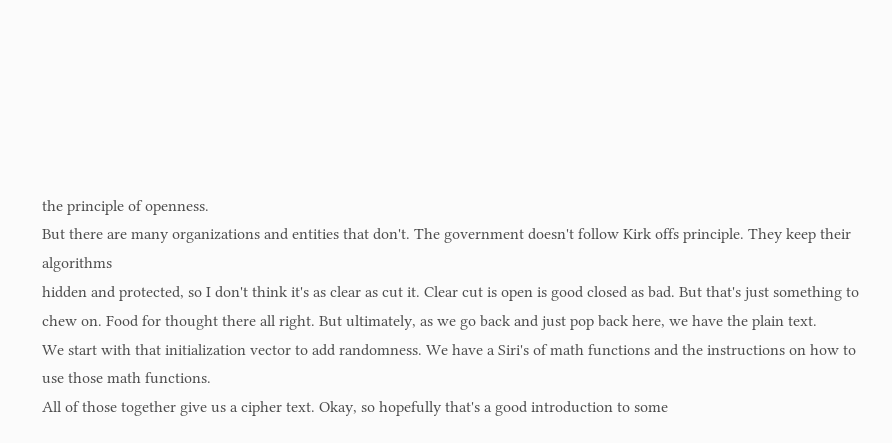the principle of openness.
But there are many organizations and entities that don't. The government doesn't follow Kirk offs principle. They keep their algorithms
hidden and protected, so I don't think it's as clear as cut it. Clear cut is open is good closed as bad. But that's just something to chew on. Food for thought there all right. But ultimately, as we go back and just pop back here, we have the plain text.
We start with that initialization vector to add randomness. We have a Siri's of math functions and the instructions on how to use those math functions.
All of those together give us a cipher text. Okay, so hopefully that's a good introduction to some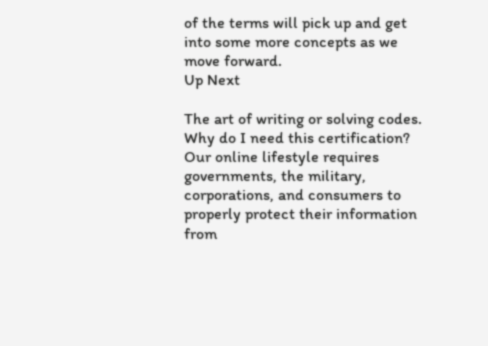of the terms will pick up and get into some more concepts as we move forward.
Up Next

The art of writing or solving codes. Why do I need this certification? Our online lifestyle requires governments, the military, corporations, and consumers to properly protect their information from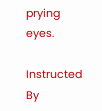prying eyes.

Instructed By